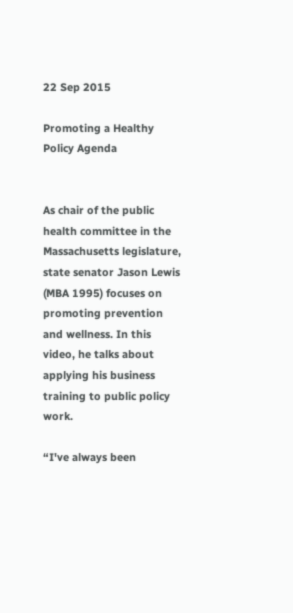22 Sep 2015

Promoting a Healthy Policy Agenda


As chair of the public health committee in the Massachusetts legislature, state senator Jason Lewis (MBA 1995) focuses on promoting prevention and wellness. In this video, he talks about applying his business training to public policy work.

“I've always been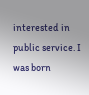interested in public service. I was born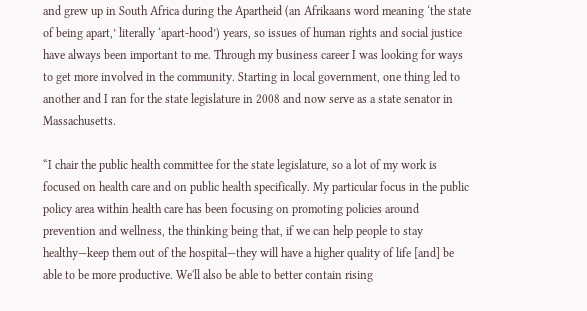and grew up in South Africa during the Apartheid (an Afrikaans word meaning ‘the state of being apart,’ literally ‘apart-hood’) years, so issues of human rights and social justice have always been important to me. Through my business career I was looking for ways to get more involved in the community. Starting in local government, one thing led to another and I ran for the state legislature in 2008 and now serve as a state senator in Massachusetts.

“I chair the public health committee for the state legislature, so a lot of my work is focused on health care and on public health specifically. My particular focus in the public policy area within health care has been focusing on promoting policies around prevention and wellness, the thinking being that, if we can help people to stay healthy—keep them out of the hospital—they will have a higher quality of life [and] be able to be more productive. We'll also be able to better contain rising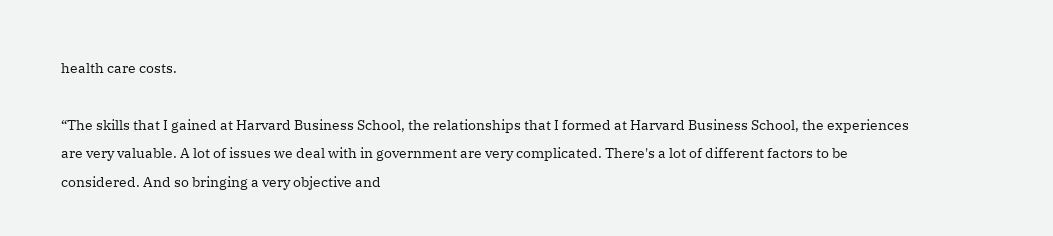health care costs.

“The skills that I gained at Harvard Business School, the relationships that I formed at Harvard Business School, the experiences are very valuable. A lot of issues we deal with in government are very complicated. There's a lot of different factors to be considered. And so bringing a very objective and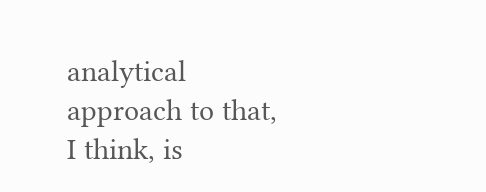analytical approach to that, I think, is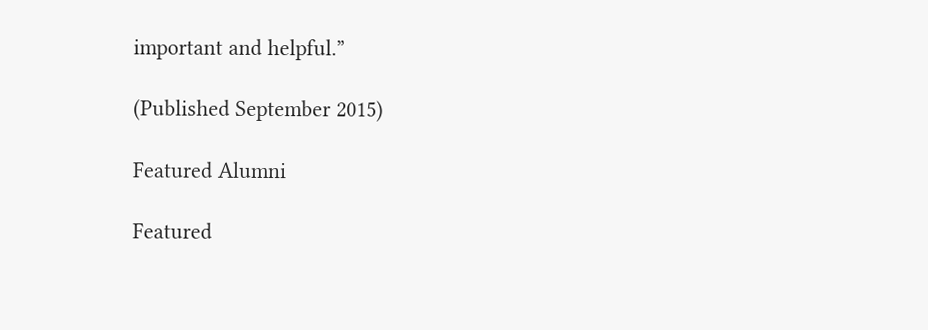important and helpful.”

(Published September 2015)

Featured Alumni

Featured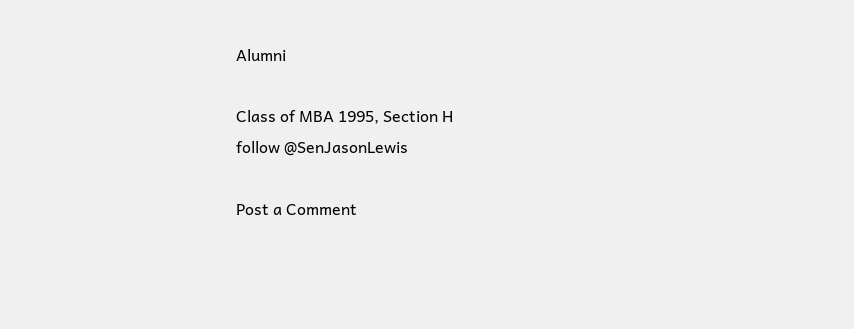Alumni

Class of MBA 1995, Section H
follow @SenJasonLewis

Post a Comment